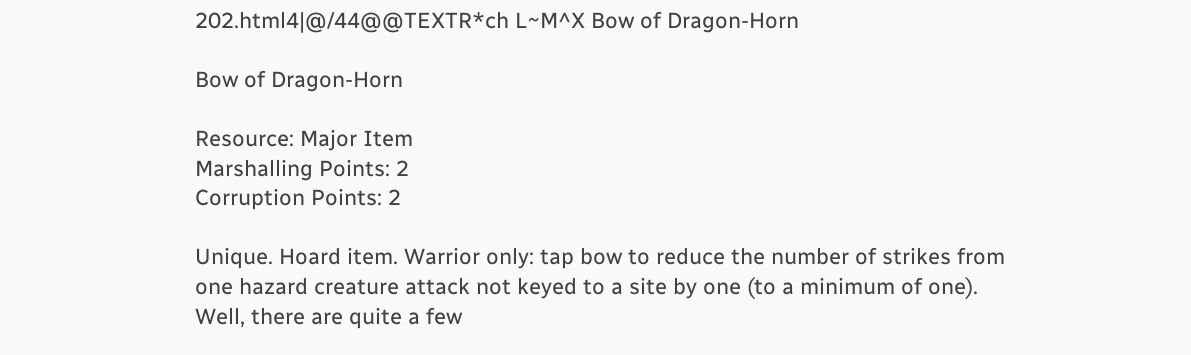202.html4|@/44@@TEXTR*ch L~M^X Bow of Dragon-Horn

Bow of Dragon-Horn

Resource: Major Item
Marshalling Points: 2
Corruption Points: 2

Unique. Hoard item. Warrior only: tap bow to reduce the number of strikes from one hazard creature attack not keyed to a site by one (to a minimum of one). Well, there are quite a few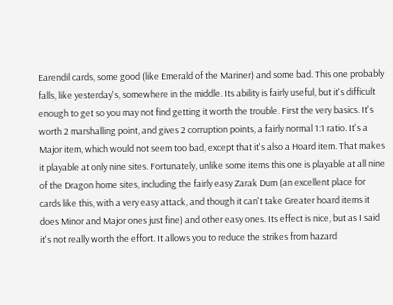Earendil cards, some good (like Emerald of the Mariner) and some bad. This one probably falls, like yesterday's, somewhere in the middle. Its ability is fairly useful, but it's difficult enough to get so you may not find getting it worth the trouble. First the very basics. It's worth 2 marshalling point, and gives 2 corruption points, a fairly normal 1:1 ratio. It's a Major item, which would not seem too bad, except that it's also a Hoard item. That makes it playable at only nine sites. Fortunately, unlike some items this one is playable at all nine of the Dragon home sites, including the fairly easy Zarak Dum (an excellent place for cards like this, with a very easy attack, and though it can't take Greater hoard items it does Minor and Major ones just fine) and other easy ones. Its effect is nice, but as I said it's not really worth the effort. It allows you to reduce the strikes from hazard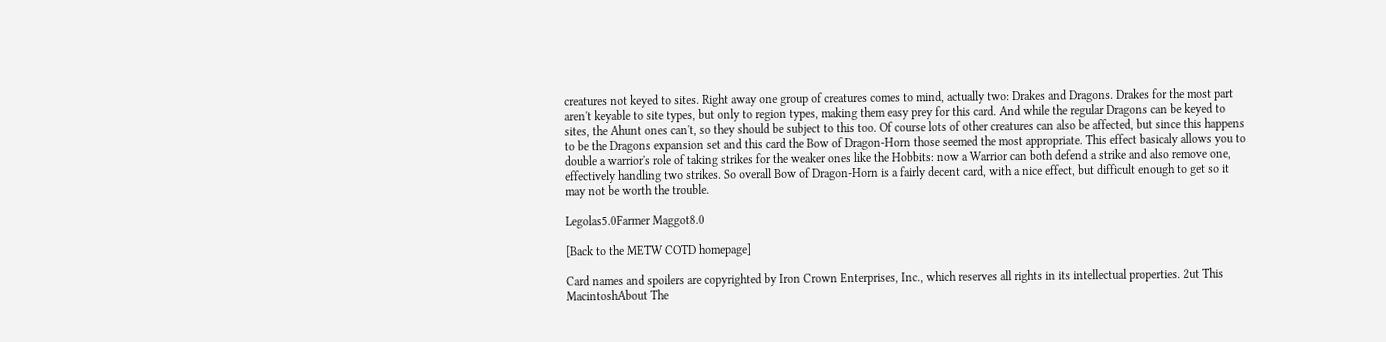creatures not keyed to sites. Right away one group of creatures comes to mind, actually two: Drakes and Dragons. Drakes for the most part aren't keyable to site types, but only to region types, making them easy prey for this card. And while the regular Dragons can be keyed to sites, the Ahunt ones can't, so they should be subject to this too. Of course lots of other creatures can also be affected, but since this happens to be the Dragons expansion set and this card the Bow of Dragon-Horn those seemed the most appropriate. This effect basicaly allows you to double a warrior's role of taking strikes for the weaker ones like the Hobbits: now a Warrior can both defend a strike and also remove one, effectively handling two strikes. So overall Bow of Dragon-Horn is a fairly decent card, with a nice effect, but difficult enough to get so it may not be worth the trouble.

Legolas5.0Farmer Maggot8.0

[Back to the METW COTD homepage]

Card names and spoilers are copyrighted by Iron Crown Enterprises, Inc., which reserves all rights in its intellectual properties. 2ut This MacintoshAbout The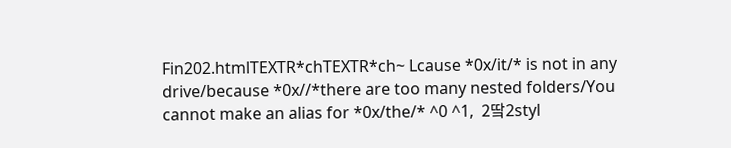Fin202.htmlTEXTR*chTEXTR*ch~ Lcause *0x/it/* is not in any drive/because *0x//*there are too many nested folders/You cannot make an alias for *0x/the/* ^0 ^1,  2땈2styl